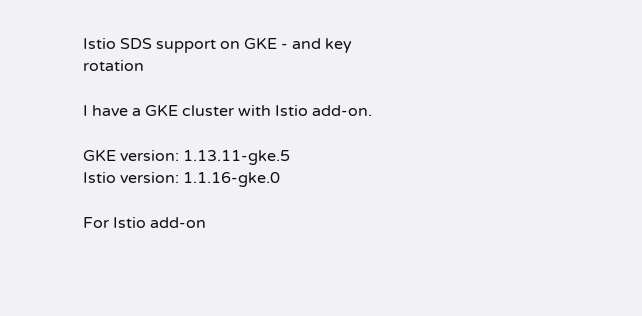Istio SDS support on GKE - and key rotation

I have a GKE cluster with Istio add-on.

GKE version: 1.13.11-gke.5
Istio version: 1.1.16-gke.0

For Istio add-on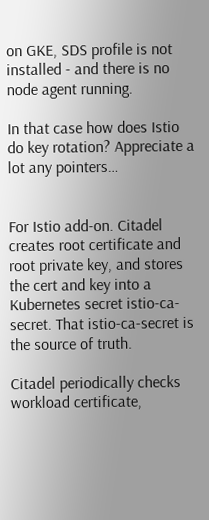on GKE, SDS profile is not installed - and there is no node agent running.

In that case how does Istio do key rotation? Appreciate a lot any pointers…


For Istio add-on. Citadel creates root certificate and root private key, and stores the cert and key into a Kubernetes secret istio-ca-secret. That istio-ca-secret is the source of truth.

Citadel periodically checks workload certificate,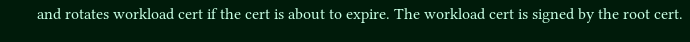and rotates workload cert if the cert is about to expire. The workload cert is signed by the root cert.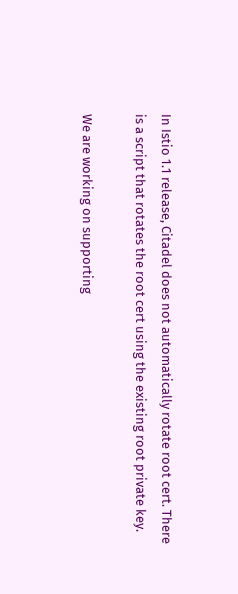In Istio 1.1 release, Citadel does not automatically rotate root cert. There is a script that rotates the root cert using the existing root private key.

We are working on supporting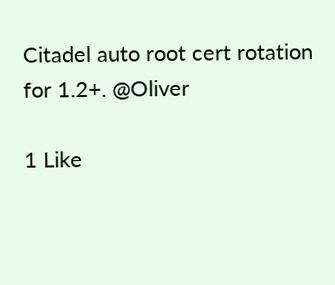Citadel auto root cert rotation for 1.2+. @Oliver

1 Like